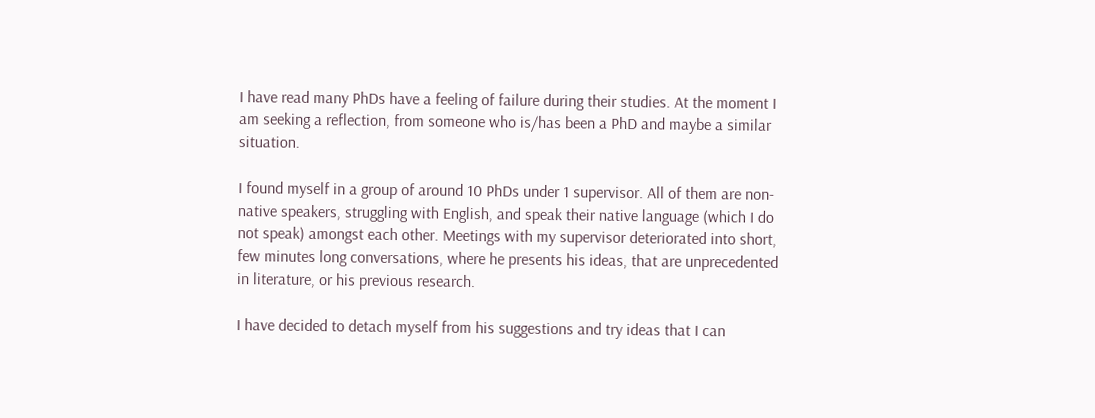I have read many PhDs have a feeling of failure during their studies. At the moment I am seeking a reflection, from someone who is/has been a PhD and maybe a similar situation.

I found myself in a group of around 10 PhDs under 1 supervisor. All of them are non-native speakers, struggling with English, and speak their native language (which I do not speak) amongst each other. Meetings with my supervisor deteriorated into short, few minutes long conversations, where he presents his ideas, that are unprecedented in literature, or his previous research.

I have decided to detach myself from his suggestions and try ideas that I can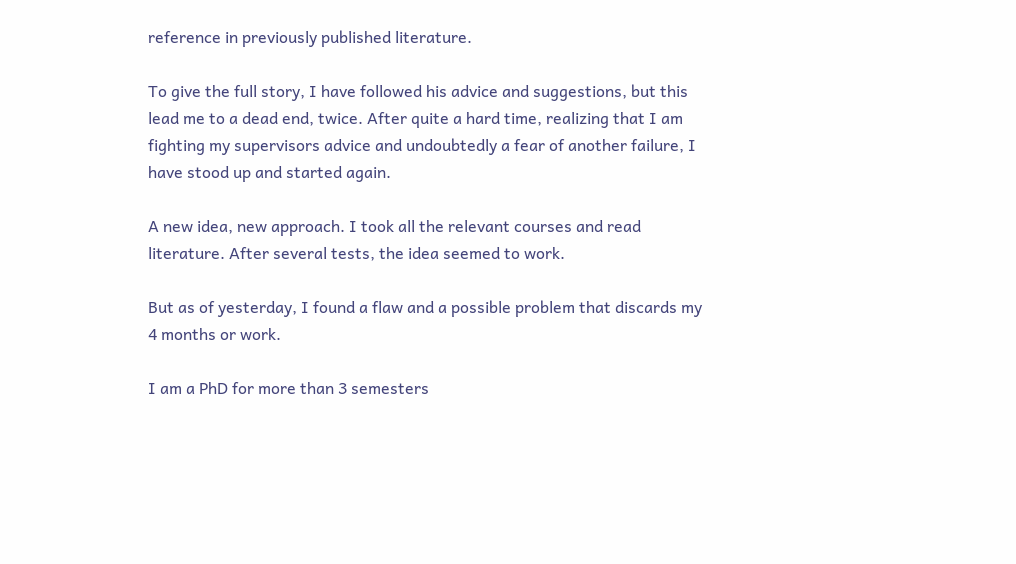reference in previously published literature.

To give the full story, I have followed his advice and suggestions, but this lead me to a dead end, twice. After quite a hard time, realizing that I am fighting my supervisors advice and undoubtedly a fear of another failure, I have stood up and started again.

A new idea, new approach. I took all the relevant courses and read literature. After several tests, the idea seemed to work.

But as of yesterday, I found a flaw and a possible problem that discards my 4 months or work.

I am a PhD for more than 3 semesters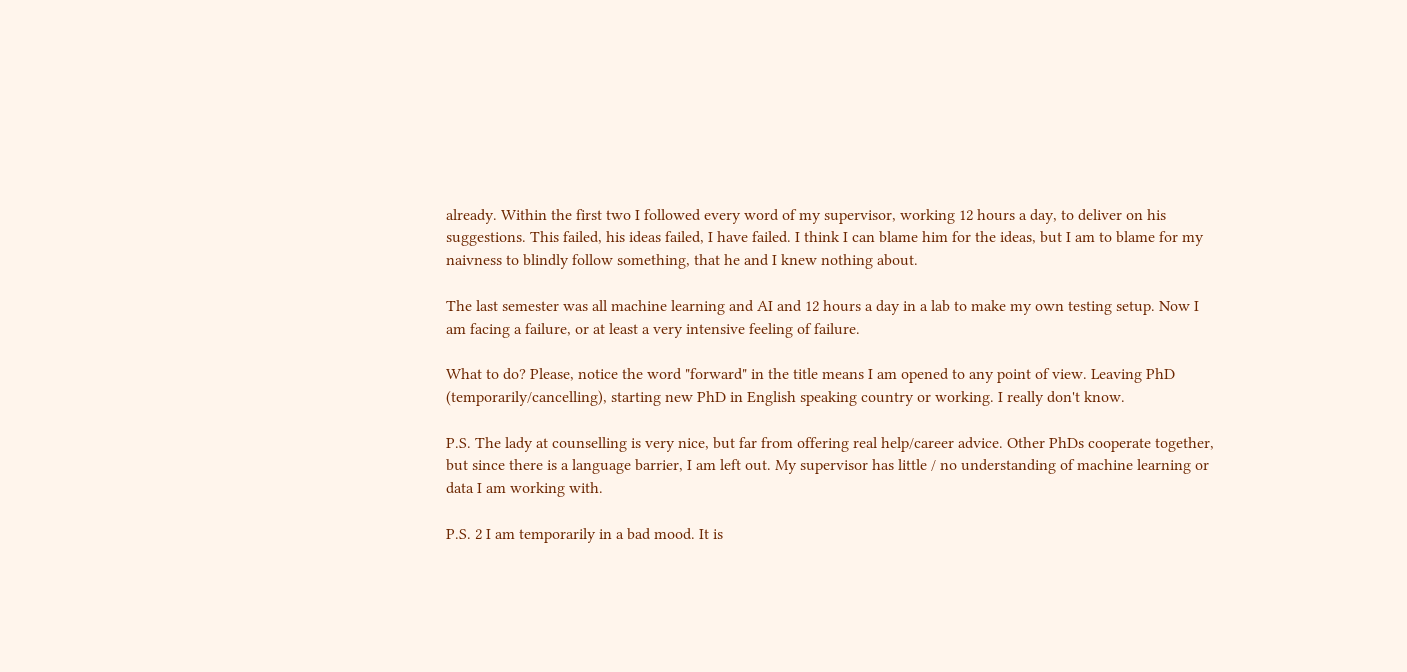already. Within the first two I followed every word of my supervisor, working 12 hours a day, to deliver on his suggestions. This failed, his ideas failed, I have failed. I think I can blame him for the ideas, but I am to blame for my naivness to blindly follow something, that he and I knew nothing about.

The last semester was all machine learning and AI and 12 hours a day in a lab to make my own testing setup. Now I am facing a failure, or at least a very intensive feeling of failure.

What to do? Please, notice the word "forward" in the title means I am opened to any point of view. Leaving PhD (temporarily/cancelling), starting new PhD in English speaking country or working. I really don't know.

P.S. The lady at counselling is very nice, but far from offering real help/career advice. Other PhDs cooperate together, but since there is a language barrier, I am left out. My supervisor has little / no understanding of machine learning or data I am working with.

P.S. 2 I am temporarily in a bad mood. It is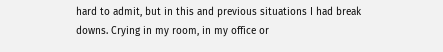hard to admit, but in this and previous situations I had break downs. Crying in my room, in my office or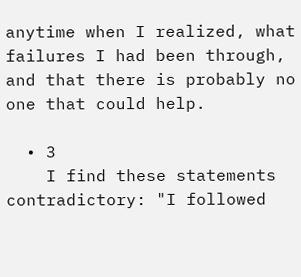anytime when I realized, what failures I had been through, and that there is probably no one that could help.

  • 3
    I find these statements contradictory: "I followed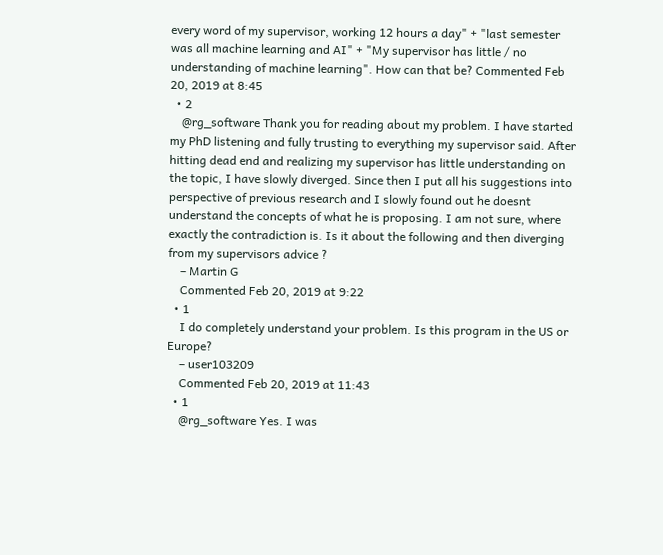every word of my supervisor, working 12 hours a day" + "last semester was all machine learning and AI" + "My supervisor has little / no understanding of machine learning". How can that be? Commented Feb 20, 2019 at 8:45
  • 2
    @rg_software Thank you for reading about my problem. I have started my PhD listening and fully trusting to everything my supervisor said. After hitting dead end and realizing my supervisor has little understanding on the topic, I have slowly diverged. Since then I put all his suggestions into perspective of previous research and I slowly found out he doesnt understand the concepts of what he is proposing. I am not sure, where exactly the contradiction is. Is it about the following and then diverging from my supervisors advice ?
    – Martin G
    Commented Feb 20, 2019 at 9:22
  • 1
    I do completely understand your problem. Is this program in the US or Europe?
    – user103209
    Commented Feb 20, 2019 at 11:43
  • 1
    @rg_software Yes. I was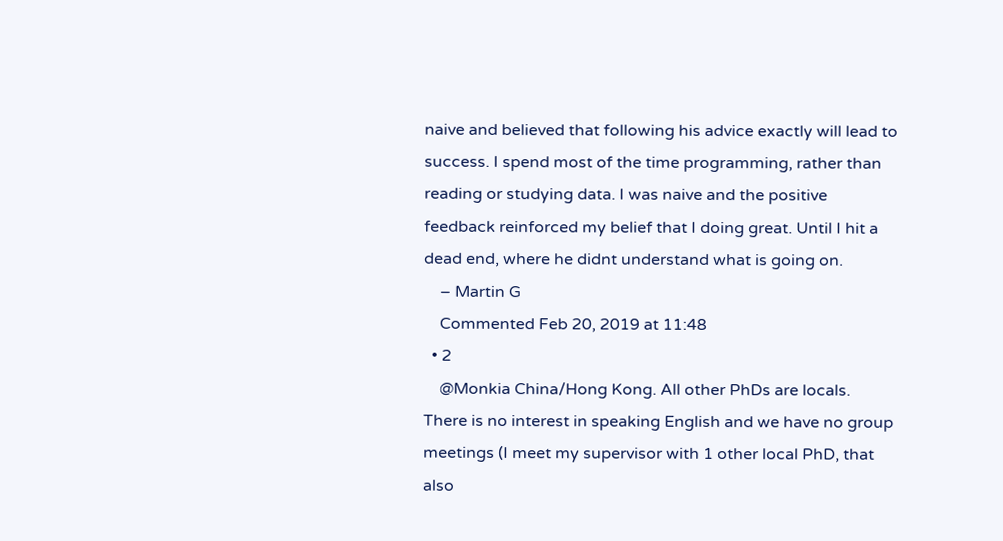naive and believed that following his advice exactly will lead to success. I spend most of the time programming, rather than reading or studying data. I was naive and the positive feedback reinforced my belief that I doing great. Until I hit a dead end, where he didnt understand what is going on.
    – Martin G
    Commented Feb 20, 2019 at 11:48
  • 2
    @Monkia China/Hong Kong. All other PhDs are locals. There is no interest in speaking English and we have no group meetings (I meet my supervisor with 1 other local PhD, that also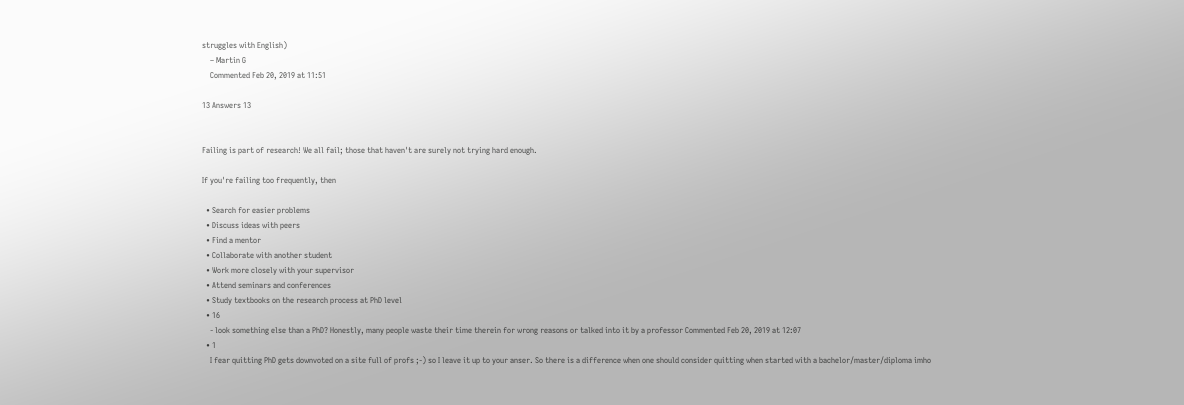struggles with English)
    – Martin G
    Commented Feb 20, 2019 at 11:51

13 Answers 13


Failing is part of research! We all fail; those that haven't are surely not trying hard enough.

If you're failing too frequently, then

  • Search for easier problems
  • Discuss ideas with peers
  • Find a mentor
  • Collaborate with another student
  • Work more closely with your supervisor
  • Attend seminars and conferences
  • Study textbooks on the research process at PhD level
  • 16
    - look something else than a PhD? Honestly, many people waste their time therein for wrong reasons or talked into it by a professor Commented Feb 20, 2019 at 12:07
  • 1
    I fear quitting PhD gets downvoted on a site full of profs ;-) so I leave it up to your anser. So there is a difference when one should consider quitting when started with a bachelor/master/diploma imho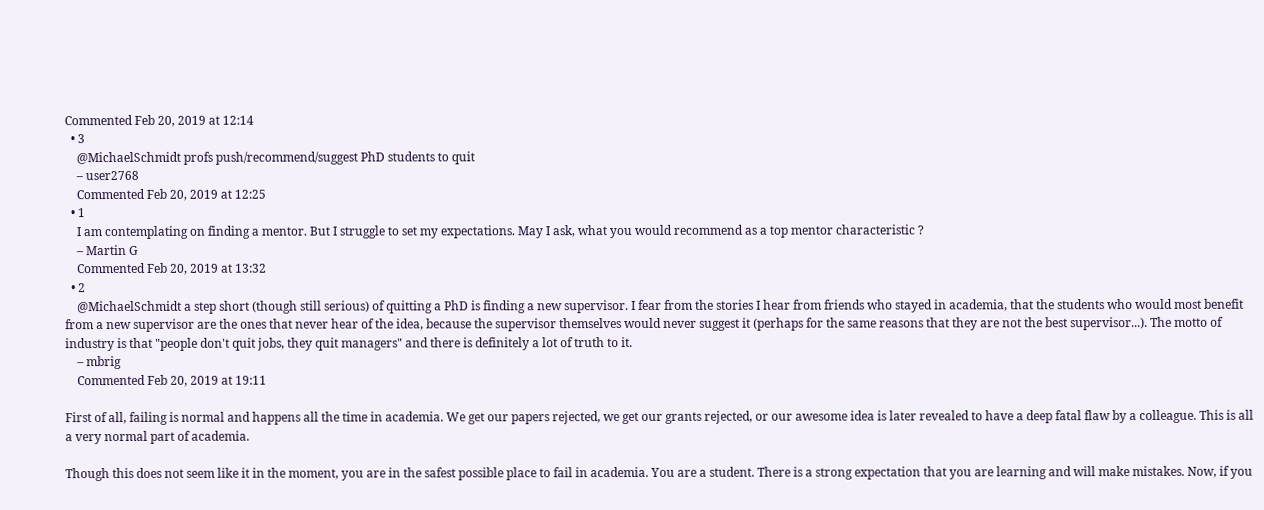Commented Feb 20, 2019 at 12:14
  • 3
    @MichaelSchmidt profs push/recommend/suggest PhD students to quit
    – user2768
    Commented Feb 20, 2019 at 12:25
  • 1
    I am contemplating on finding a mentor. But I struggle to set my expectations. May I ask, what you would recommend as a top mentor characteristic ?
    – Martin G
    Commented Feb 20, 2019 at 13:32
  • 2
    @MichaelSchmidt a step short (though still serious) of quitting a PhD is finding a new supervisor. I fear from the stories I hear from friends who stayed in academia, that the students who would most benefit from a new supervisor are the ones that never hear of the idea, because the supervisor themselves would never suggest it (perhaps for the same reasons that they are not the best supervisor...). The motto of industry is that "people don't quit jobs, they quit managers" and there is definitely a lot of truth to it.
    – mbrig
    Commented Feb 20, 2019 at 19:11

First of all, failing is normal and happens all the time in academia. We get our papers rejected, we get our grants rejected, or our awesome idea is later revealed to have a deep fatal flaw by a colleague. This is all a very normal part of academia.

Though this does not seem like it in the moment, you are in the safest possible place to fail in academia. You are a student. There is a strong expectation that you are learning and will make mistakes. Now, if you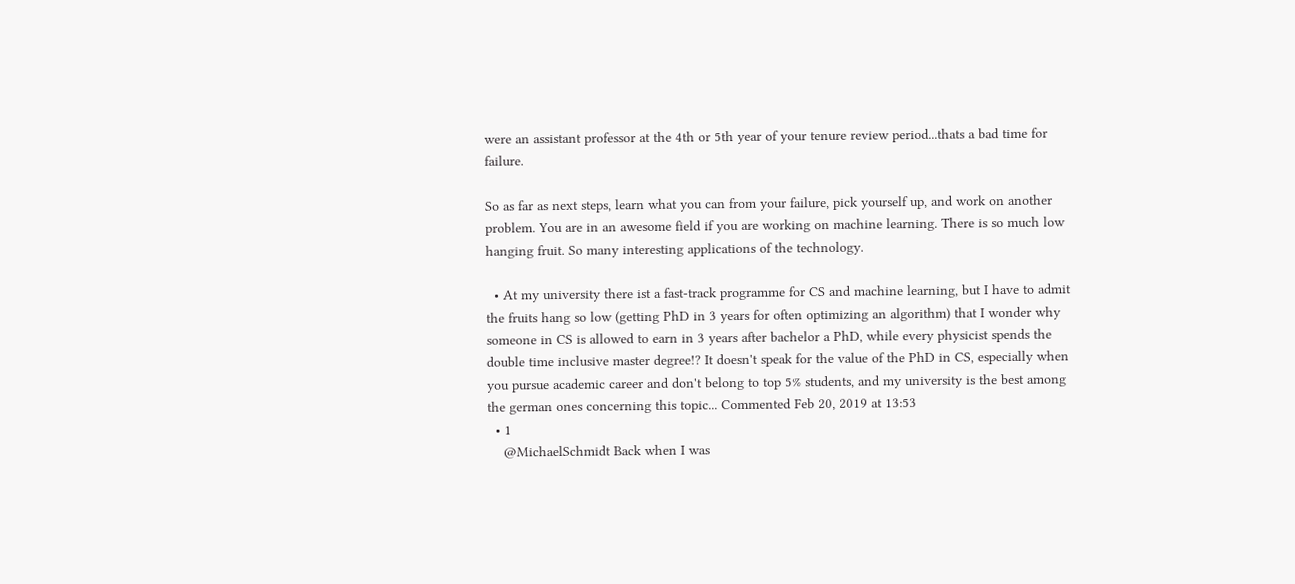were an assistant professor at the 4th or 5th year of your tenure review period...thats a bad time for failure.

So as far as next steps, learn what you can from your failure, pick yourself up, and work on another problem. You are in an awesome field if you are working on machine learning. There is so much low hanging fruit. So many interesting applications of the technology.

  • At my university there ist a fast-track programme for CS and machine learning, but I have to admit the fruits hang so low (getting PhD in 3 years for often optimizing an algorithm) that I wonder why someone in CS is allowed to earn in 3 years after bachelor a PhD, while every physicist spends the double time inclusive master degree!? It doesn't speak for the value of the PhD in CS, especially when you pursue academic career and don't belong to top 5% students, and my university is the best among the german ones concerning this topic... Commented Feb 20, 2019 at 13:53
  • 1
    @MichaelSchmidt Back when I was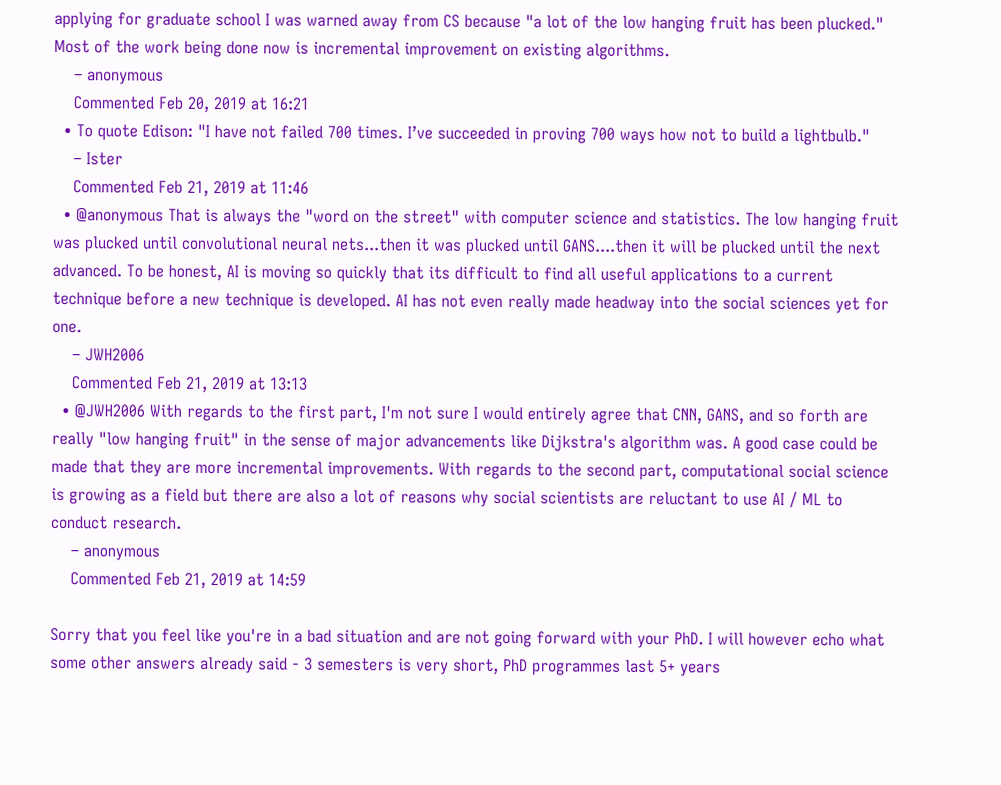applying for graduate school I was warned away from CS because "a lot of the low hanging fruit has been plucked." Most of the work being done now is incremental improvement on existing algorithms.
    – anonymous
    Commented Feb 20, 2019 at 16:21
  • To quote Edison: "I have not failed 700 times. I’ve succeeded in proving 700 ways how not to build a lightbulb."
    – Ister
    Commented Feb 21, 2019 at 11:46
  • @anonymous That is always the "word on the street" with computer science and statistics. The low hanging fruit was plucked until convolutional neural nets...then it was plucked until GANS....then it will be plucked until the next advanced. To be honest, AI is moving so quickly that its difficult to find all useful applications to a current technique before a new technique is developed. AI has not even really made headway into the social sciences yet for one.
    – JWH2006
    Commented Feb 21, 2019 at 13:13
  • @JWH2006 With regards to the first part, I'm not sure I would entirely agree that CNN, GANS, and so forth are really "low hanging fruit" in the sense of major advancements like Dijkstra's algorithm was. A good case could be made that they are more incremental improvements. With regards to the second part, computational social science is growing as a field but there are also a lot of reasons why social scientists are reluctant to use AI / ML to conduct research.
    – anonymous
    Commented Feb 21, 2019 at 14:59

Sorry that you feel like you're in a bad situation and are not going forward with your PhD. I will however echo what some other answers already said - 3 semesters is very short, PhD programmes last 5+ years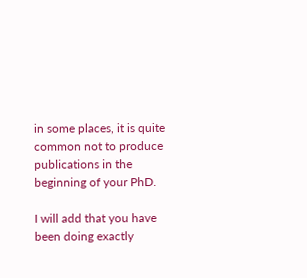in some places, it is quite common not to produce publications in the beginning of your PhD.

I will add that you have been doing exactly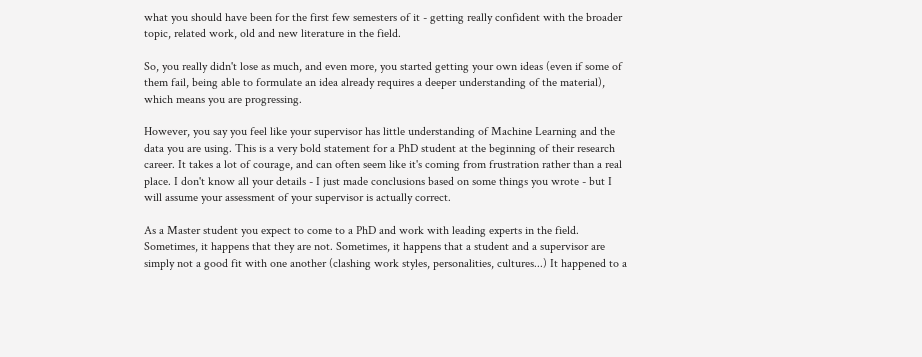what you should have been for the first few semesters of it - getting really confident with the broader topic, related work, old and new literature in the field.

So, you really didn't lose as much, and even more, you started getting your own ideas (even if some of them fail, being able to formulate an idea already requires a deeper understanding of the material), which means you are progressing.

However, you say you feel like your supervisor has little understanding of Machine Learning and the data you are using. This is a very bold statement for a PhD student at the beginning of their research career. It takes a lot of courage, and can often seem like it's coming from frustration rather than a real place. I don't know all your details - I just made conclusions based on some things you wrote - but I will assume your assessment of your supervisor is actually correct.

As a Master student you expect to come to a PhD and work with leading experts in the field. Sometimes, it happens that they are not. Sometimes, it happens that a student and a supervisor are simply not a good fit with one another (clashing work styles, personalities, cultures...) It happened to a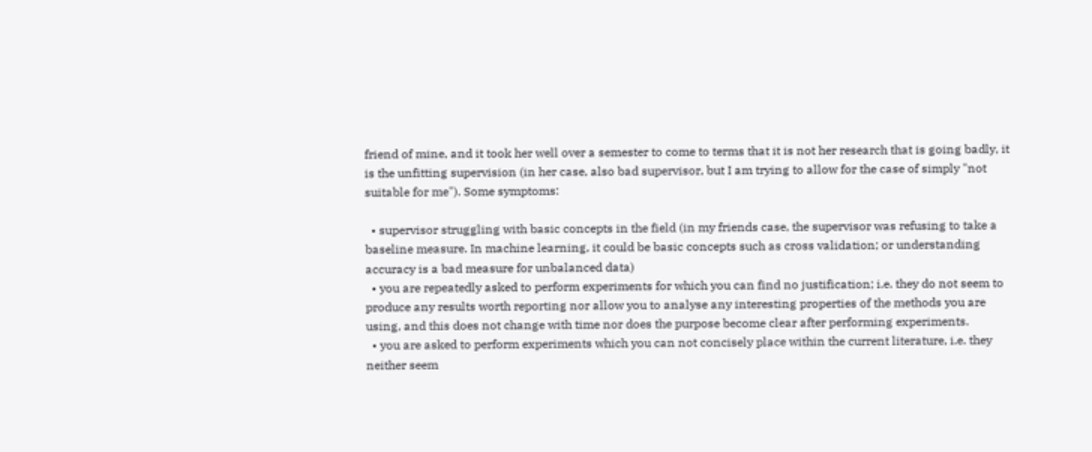friend of mine, and it took her well over a semester to come to terms that it is not her research that is going badly, it is the unfitting supervision (in her case, also bad supervisor, but I am trying to allow for the case of simply "not suitable for me"). Some symptoms:

  • supervisor struggling with basic concepts in the field (in my friends case, the supervisor was refusing to take a baseline measure. In machine learning, it could be basic concepts such as cross validation; or understanding accuracy is a bad measure for unbalanced data)
  • you are repeatedly asked to perform experiments for which you can find no justification; i.e. they do not seem to produce any results worth reporting nor allow you to analyse any interesting properties of the methods you are using, and this does not change with time nor does the purpose become clear after performing experiments.
  • you are asked to perform experiments which you can not concisely place within the current literature, i.e. they neither seem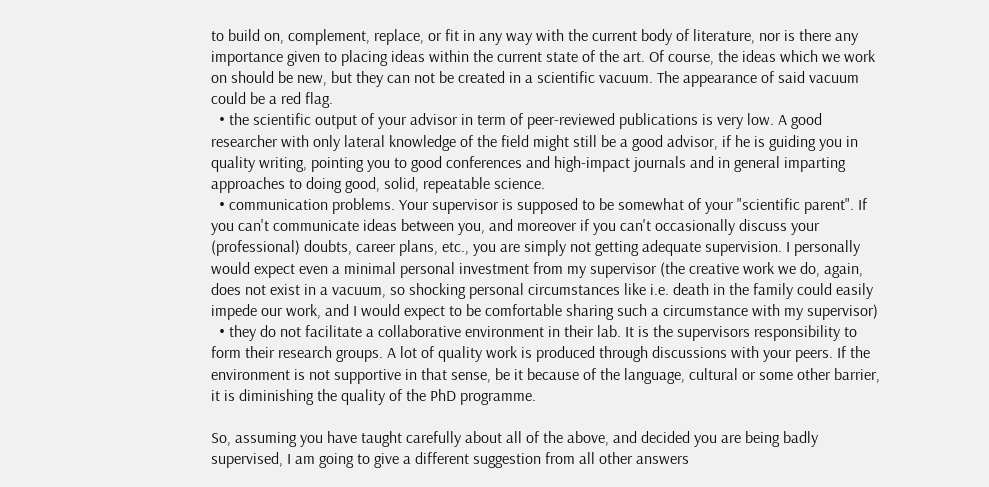to build on, complement, replace, or fit in any way with the current body of literature, nor is there any importance given to placing ideas within the current state of the art. Of course, the ideas which we work on should be new, but they can not be created in a scientific vacuum. The appearance of said vacuum could be a red flag.
  • the scientific output of your advisor in term of peer-reviewed publications is very low. A good researcher with only lateral knowledge of the field might still be a good advisor, if he is guiding you in quality writing, pointing you to good conferences and high-impact journals and in general imparting approaches to doing good, solid, repeatable science.
  • communication problems. Your supervisor is supposed to be somewhat of your "scientific parent". If you can't communicate ideas between you, and moreover if you can't occasionally discuss your (professional) doubts, career plans, etc., you are simply not getting adequate supervision. I personally would expect even a minimal personal investment from my supervisor (the creative work we do, again, does not exist in a vacuum, so shocking personal circumstances like i.e. death in the family could easily impede our work, and I would expect to be comfortable sharing such a circumstance with my supervisor)
  • they do not facilitate a collaborative environment in their lab. It is the supervisors responsibility to form their research groups. A lot of quality work is produced through discussions with your peers. If the environment is not supportive in that sense, be it because of the language, cultural or some other barrier, it is diminishing the quality of the PhD programme.

So, assuming you have taught carefully about all of the above, and decided you are being badly supervised, I am going to give a different suggestion from all other answers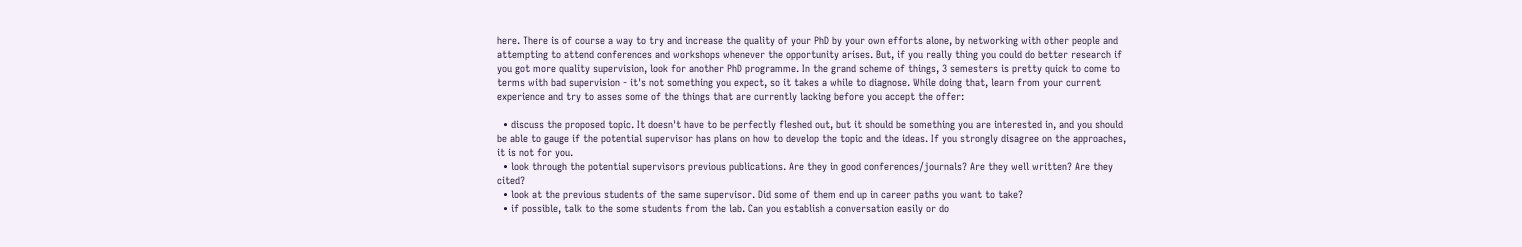here. There is of course a way to try and increase the quality of your PhD by your own efforts alone, by networking with other people and attempting to attend conferences and workshops whenever the opportunity arises. But, if you really thing you could do better research if you got more quality supervision, look for another PhD programme. In the grand scheme of things, 3 semesters is pretty quick to come to terms with bad supervision - it's not something you expect, so it takes a while to diagnose. While doing that, learn from your current experience and try to asses some of the things that are currently lacking before you accept the offer:

  • discuss the proposed topic. It doesn't have to be perfectly fleshed out, but it should be something you are interested in, and you should be able to gauge if the potential supervisor has plans on how to develop the topic and the ideas. If you strongly disagree on the approaches, it is not for you.
  • look through the potential supervisors previous publications. Are they in good conferences/journals? Are they well written? Are they cited?
  • look at the previous students of the same supervisor. Did some of them end up in career paths you want to take?
  • if possible, talk to the some students from the lab. Can you establish a conversation easily or do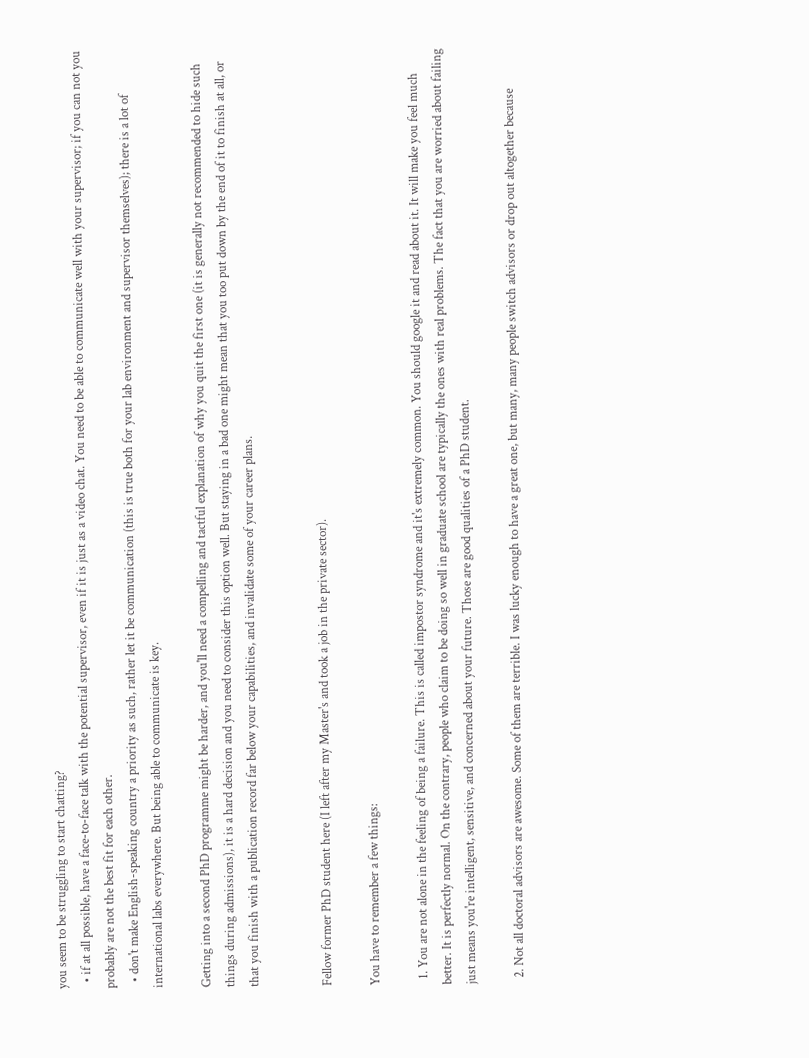you seem to be struggling to start chatting?
  • if at all possible, have a face-to-face talk with the potential supervisor, even if it is just as a video chat. You need to be able to communicate well with your supervisor; if you can not you probably are not the best fit for each other.
  • don't make English-speaking country a priority as such, rather let it be communication (this is true both for your lab environment and supervisor themselves); there is a lot of international labs everywhere. But being able to communicate is key.

Getting into a second PhD programme might be harder, and you'll need a compelling and tactful explanation of why you quit the first one (it is generally not recommended to hide such things during admissions), it is a hard decision and you need to consider this option well. But staying in a bad one might mean that you too put down by the end of it to finish at all, or that you finish with a publication record far below your capabilities, and invalidate some of your career plans.


Fellow former PhD student here (I left after my Master's and took a job in the private sector).

You have to remember a few things:

  1. You are not alone in the feeling of being a failure. This is called impostor syndrome and it's extremely common. You should google it and read about it. It will make you feel much better. It is perfectly normal. On the contrary, people who claim to be doing so well in graduate school are typically the ones with real problems. The fact that you are worried about failing just means you're intelligent, sensitive, and concerned about your future. Those are good qualities of a PhD student.

  2. Not all doctoral advisors are awesome. Some of them are terrible. I was lucky enough to have a great one, but many, many people switch advisors or drop out altogether because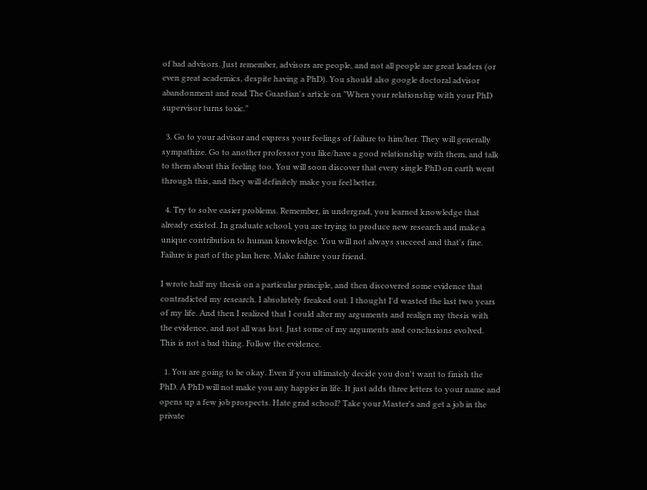of bad advisors. Just remember, advisors are people, and not all people are great leaders (or even great academics, despite having a PhD). You should also google doctoral advisor abandonment and read The Guardian's article on "When your relationship with your PhD supervisor turns toxic."

  3. Go to your advisor and express your feelings of failure to him/her. They will generally sympathize. Go to another professor you like/have a good relationship with them, and talk to them about this feeling too. You will soon discover that every single PhD on earth went through this, and they will definitely make you feel better.

  4. Try to solve easier problems. Remember, in undergrad, you learned knowledge that already existed. In graduate school, you are trying to produce new research and make a unique contribution to human knowledge. You will not always succeed and that's fine. Failure is part of the plan here. Make failure your friend.

I wrote half my thesis on a particular principle, and then discovered some evidence that contradicted my research. I absolutely freaked out. I thought I'd wasted the last two years of my life. And then I realized that I could alter my arguments and realign my thesis with the evidence, and not all was lost. Just some of my arguments and conclusions evolved. This is not a bad thing. Follow the evidence.

  1. You are going to be okay. Even if you ultimately decide you don't want to finish the PhD. A PhD will not make you any happier in life. It just adds three letters to your name and opens up a few job prospects. Hate grad school? Take your Master's and get a job in the private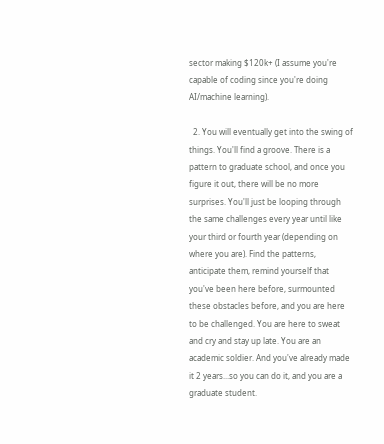sector making $120k+ (I assume you're capable of coding since you're doing AI/machine learning).

  2. You will eventually get into the swing of things. You'll find a groove. There is a pattern to graduate school, and once you figure it out, there will be no more surprises. You'll just be looping through the same challenges every year until like your third or fourth year (depending on where you are). Find the patterns, anticipate them, remind yourself that you've been here before, surmounted these obstacles before, and you are here to be challenged. You are here to sweat and cry and stay up late. You are an academic soldier. And you've already made it 2 years...so you can do it, and you are a graduate student.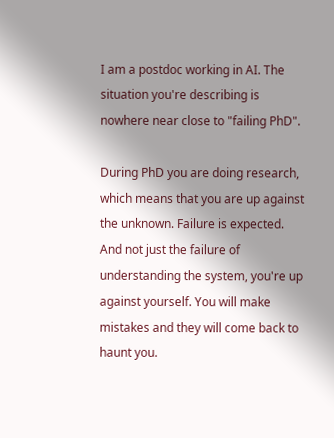I am a postdoc working in AI. The situation you're describing is nowhere near close to "failing PhD".

During PhD you are doing research, which means that you are up against the unknown. Failure is expected. And not just the failure of understanding the system, you're up against yourself. You will make mistakes and they will come back to haunt you.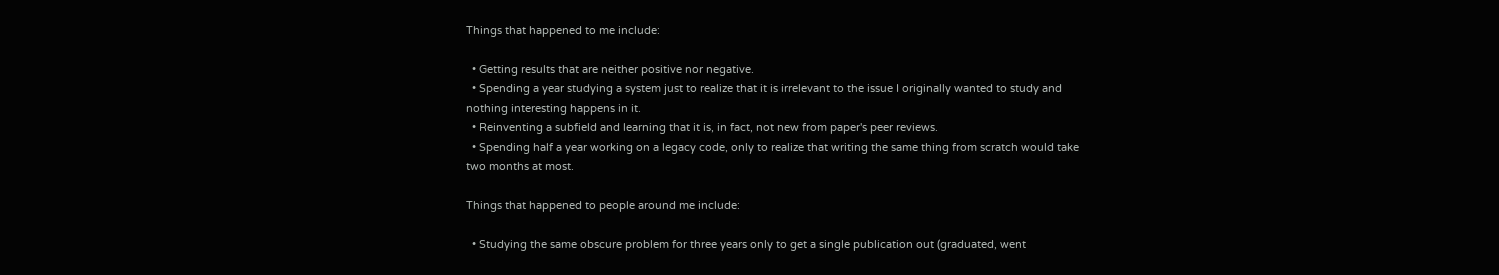Things that happened to me include:

  • Getting results that are neither positive nor negative.
  • Spending a year studying a system just to realize that it is irrelevant to the issue I originally wanted to study and nothing interesting happens in it.
  • Reinventing a subfield and learning that it is, in fact, not new from paper's peer reviews.
  • Spending half a year working on a legacy code, only to realize that writing the same thing from scratch would take two months at most.

Things that happened to people around me include:

  • Studying the same obscure problem for three years only to get a single publication out (graduated, went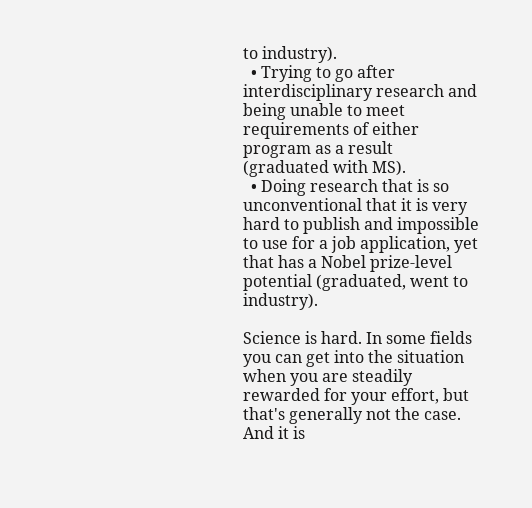to industry).
  • Trying to go after interdisciplinary research and being unable to meet requirements of either program as a result (graduated with MS).
  • Doing research that is so unconventional that it is very hard to publish and impossible to use for a job application, yet that has a Nobel prize-level potential (graduated, went to industry).

Science is hard. In some fields you can get into the situation when you are steadily rewarded for your effort, but that's generally not the case. And it is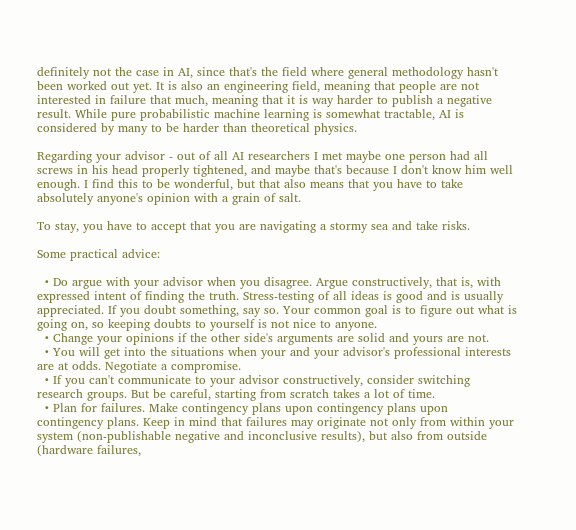definitely not the case in AI, since that's the field where general methodology hasn't been worked out yet. It is also an engineering field, meaning that people are not interested in failure that much, meaning that it is way harder to publish a negative result. While pure probabilistic machine learning is somewhat tractable, AI is considered by many to be harder than theoretical physics.

Regarding your advisor - out of all AI researchers I met maybe one person had all screws in his head properly tightened, and maybe that's because I don't know him well enough. I find this to be wonderful, but that also means that you have to take absolutely anyone's opinion with a grain of salt.

To stay, you have to accept that you are navigating a stormy sea and take risks.

Some practical advice:

  • Do argue with your advisor when you disagree. Argue constructively, that is, with expressed intent of finding the truth. Stress-testing of all ideas is good and is usually appreciated. If you doubt something, say so. Your common goal is to figure out what is going on, so keeping doubts to yourself is not nice to anyone.
  • Change your opinions if the other side's arguments are solid and yours are not.
  • You will get into the situations when your and your advisor's professional interests are at odds. Negotiate a compromise.
  • If you can't communicate to your advisor constructively, consider switching research groups. But be careful, starting from scratch takes a lot of time.
  • Plan for failures. Make contingency plans upon contingency plans upon contingency plans. Keep in mind that failures may originate not only from within your system (non-publishable negative and inconclusive results), but also from outside (hardware failures,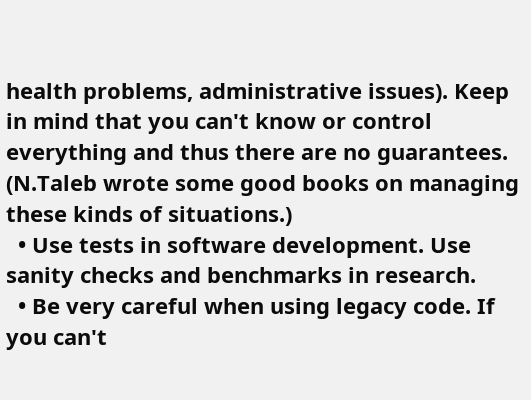health problems, administrative issues). Keep in mind that you can't know or control everything and thus there are no guarantees. (N.Taleb wrote some good books on managing these kinds of situations.)
  • Use tests in software development. Use sanity checks and benchmarks in research.
  • Be very careful when using legacy code. If you can't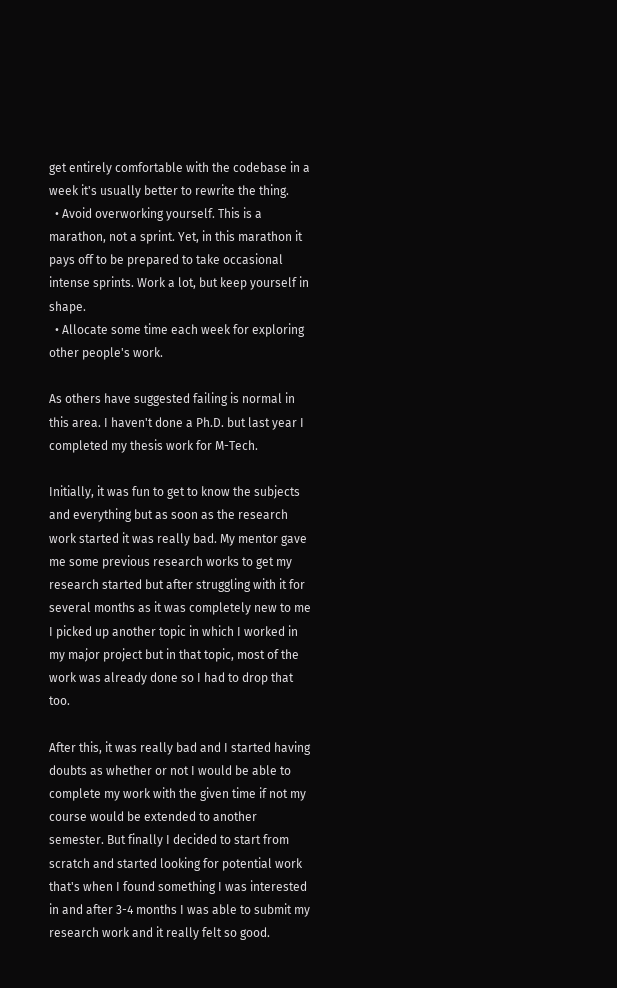get entirely comfortable with the codebase in a week it's usually better to rewrite the thing.
  • Avoid overworking yourself. This is a marathon, not a sprint. Yet, in this marathon it pays off to be prepared to take occasional intense sprints. Work a lot, but keep yourself in shape.
  • Allocate some time each week for exploring other people's work.

As others have suggested failing is normal in this area. I haven't done a Ph.D. but last year I completed my thesis work for M-Tech.

Initially, it was fun to get to know the subjects and everything but as soon as the research work started it was really bad. My mentor gave me some previous research works to get my research started but after struggling with it for several months as it was completely new to me I picked up another topic in which I worked in my major project but in that topic, most of the work was already done so I had to drop that too.

After this, it was really bad and I started having doubts as whether or not I would be able to complete my work with the given time if not my course would be extended to another semester. But finally I decided to start from scratch and started looking for potential work that's when I found something I was interested in and after 3-4 months I was able to submit my research work and it really felt so good.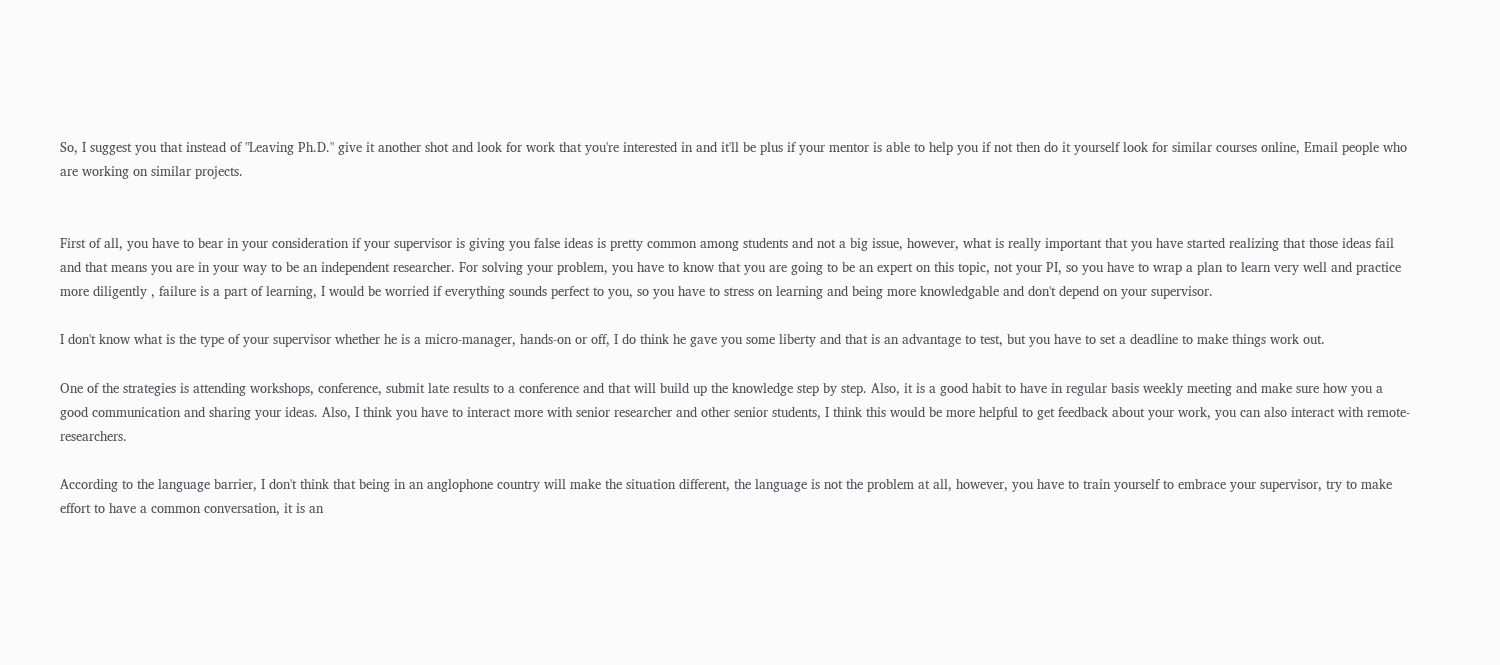So, I suggest you that instead of "Leaving Ph.D." give it another shot and look for work that you're interested in and it'll be plus if your mentor is able to help you if not then do it yourself look for similar courses online, Email people who are working on similar projects.


First of all, you have to bear in your consideration if your supervisor is giving you false ideas is pretty common among students and not a big issue, however, what is really important that you have started realizing that those ideas fail and that means you are in your way to be an independent researcher. For solving your problem, you have to know that you are going to be an expert on this topic, not your PI, so you have to wrap a plan to learn very well and practice more diligently , failure is a part of learning, I would be worried if everything sounds perfect to you, so you have to stress on learning and being more knowledgable and don't depend on your supervisor.

I don't know what is the type of your supervisor whether he is a micro-manager, hands-on or off, I do think he gave you some liberty and that is an advantage to test, but you have to set a deadline to make things work out.

One of the strategies is attending workshops, conference, submit late results to a conference and that will build up the knowledge step by step. Also, it is a good habit to have in regular basis weekly meeting and make sure how you a good communication and sharing your ideas. Also, I think you have to interact more with senior researcher and other senior students, I think this would be more helpful to get feedback about your work, you can also interact with remote-researchers.

According to the language barrier, I don't think that being in an anglophone country will make the situation different, the language is not the problem at all, however, you have to train yourself to embrace your supervisor, try to make effort to have a common conversation, it is an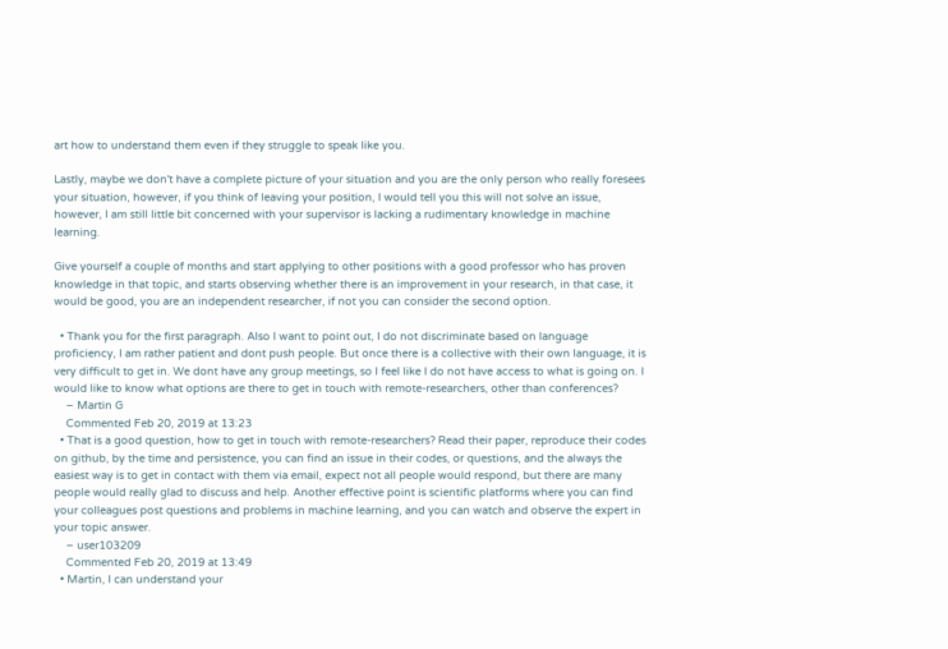art how to understand them even if they struggle to speak like you.

Lastly, maybe we don't have a complete picture of your situation and you are the only person who really foresees your situation, however, if you think of leaving your position, I would tell you this will not solve an issue, however, I am still little bit concerned with your supervisor is lacking a rudimentary knowledge in machine learning.

Give yourself a couple of months and start applying to other positions with a good professor who has proven knowledge in that topic, and starts observing whether there is an improvement in your research, in that case, it would be good, you are an independent researcher, if not you can consider the second option.

  • Thank you for the first paragraph. Also I want to point out, I do not discriminate based on language proficiency, I am rather patient and dont push people. But once there is a collective with their own language, it is very difficult to get in. We dont have any group meetings, so I feel like I do not have access to what is going on. I would like to know what options are there to get in touch with remote-researchers, other than conferences?
    – Martin G
    Commented Feb 20, 2019 at 13:23
  • That is a good question, how to get in touch with remote-researchers? Read their paper, reproduce their codes on github, by the time and persistence, you can find an issue in their codes, or questions, and the always the easiest way is to get in contact with them via email, expect not all people would respond, but there are many people would really glad to discuss and help. Another effective point is scientific platforms where you can find your colleagues post questions and problems in machine learning, and you can watch and observe the expert in your topic answer.
    – user103209
    Commented Feb 20, 2019 at 13:49
  • Martin, I can understand your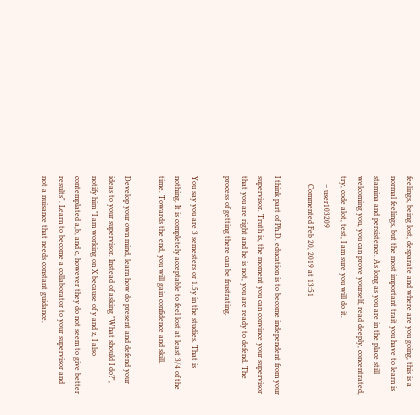feelings, being lost, desparate and where are you going, this is a normal feelings, but the most important trait you have to learn is stamina and persistence. As long as you are in the place still welcoming you, you can prove yourself, read deeply, concentrated, try, code alot, test, I am sure you will do it.
    – user103209
    Commented Feb 20, 2019 at 13:51

I think part of Ph.D. education is to become independent from your supervisor. Truth is, the moment you can convince your supervisor that you are right and he is not, you are ready to defend. The process of getting there can be frustrating.

You say you are 3 semesters or 1.5y in the studies. That is nothing. It is completely acceptable to feel lost at least 3/4 of the time. Towards the end, you will gain confidence and skill.

Develop your own mind, learn how do present and defend your ideas to your supervisor. Instead of asking "What should I do?", notify him "I am working on X because of y and z, I also contemplated a,b, and c, however they do not seem to give better results". Learn to become a collaborator to your supervisor and not a nuisance that needs constant guidance.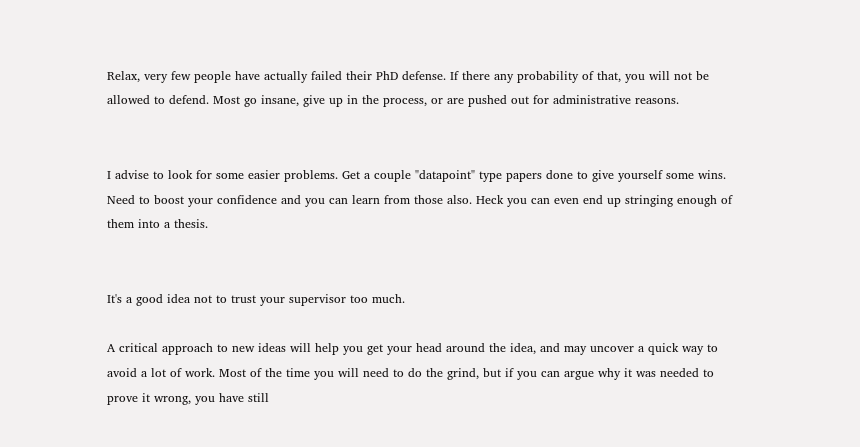Relax, very few people have actually failed their PhD defense. If there any probability of that, you will not be allowed to defend. Most go insane, give up in the process, or are pushed out for administrative reasons.


I advise to look for some easier problems. Get a couple "datapoint" type papers done to give yourself some wins. Need to boost your confidence and you can learn from those also. Heck you can even end up stringing enough of them into a thesis.


It's a good idea not to trust your supervisor too much.

A critical approach to new ideas will help you get your head around the idea, and may uncover a quick way to avoid a lot of work. Most of the time you will need to do the grind, but if you can argue why it was needed to prove it wrong, you have still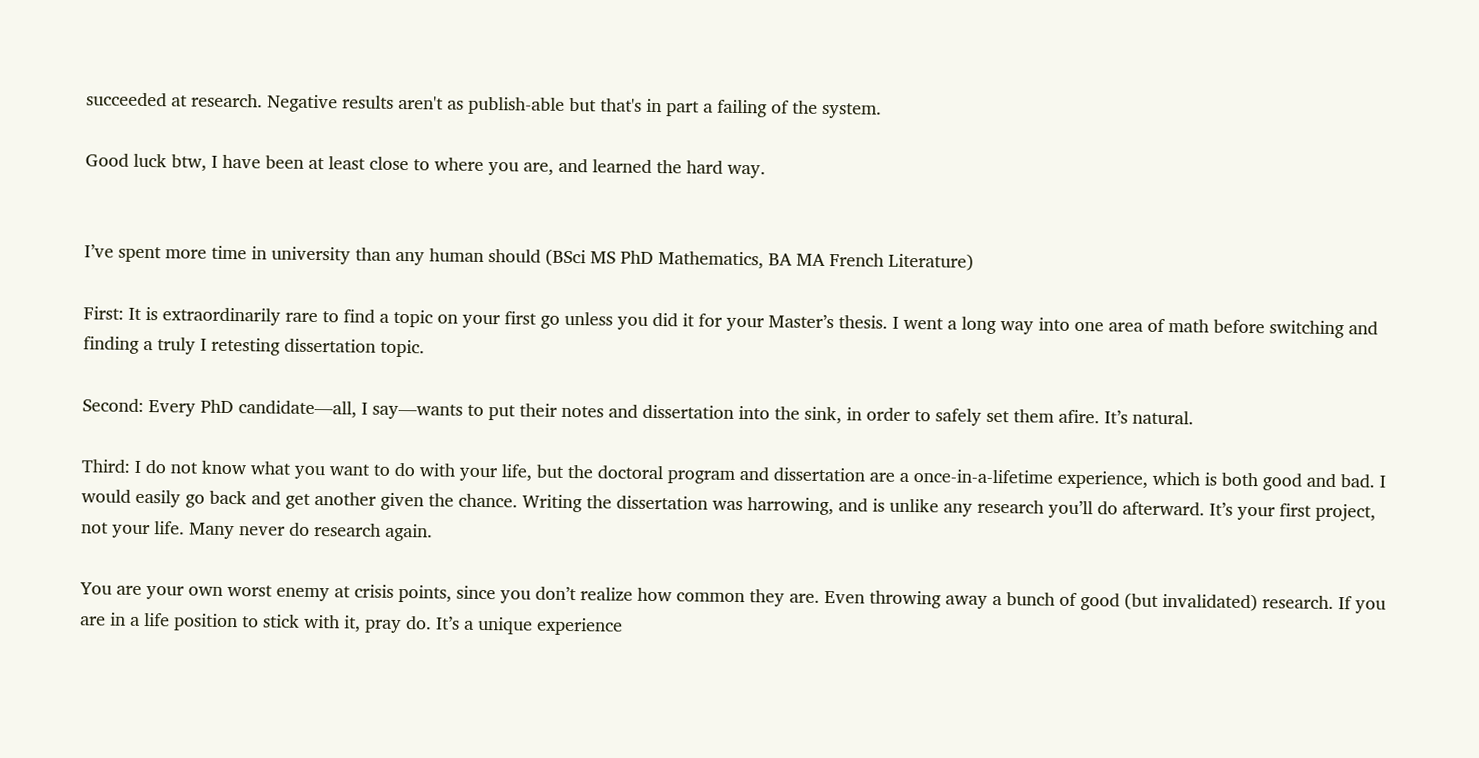succeeded at research. Negative results aren't as publish-able but that's in part a failing of the system.

Good luck btw, I have been at least close to where you are, and learned the hard way.


I’ve spent more time in university than any human should (BSci MS PhD Mathematics, BA MA French Literature)

First: It is extraordinarily rare to find a topic on your first go unless you did it for your Master’s thesis. I went a long way into one area of math before switching and finding a truly I retesting dissertation topic.

Second: Every PhD candidate—all, I say—wants to put their notes and dissertation into the sink, in order to safely set them afire. It’s natural.

Third: I do not know what you want to do with your life, but the doctoral program and dissertation are a once-in-a-lifetime experience, which is both good and bad. I would easily go back and get another given the chance. Writing the dissertation was harrowing, and is unlike any research you’ll do afterward. It’s your first project, not your life. Many never do research again.

You are your own worst enemy at crisis points, since you don’t realize how common they are. Even throwing away a bunch of good (but invalidated) research. If you are in a life position to stick with it, pray do. It’s a unique experience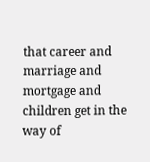that career and marriage and mortgage and children get in the way of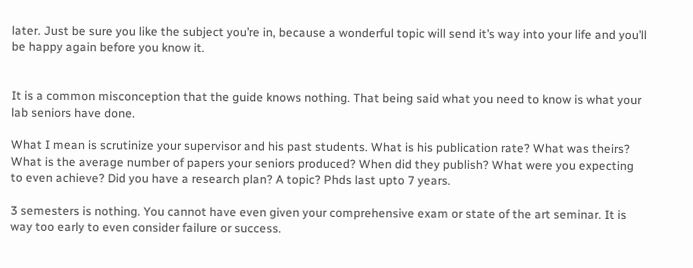later. Just be sure you like the subject you’re in, because a wonderful topic will send it’s way into your life and you’ll be happy again before you know it.


It is a common misconception that the guide knows nothing. That being said what you need to know is what your lab seniors have done.

What I mean is scrutinize your supervisor and his past students. What is his publication rate? What was theirs? What is the average number of papers your seniors produced? When did they publish? What were you expecting to even achieve? Did you have a research plan? A topic? Phds last upto 7 years.

3 semesters is nothing. You cannot have even given your comprehensive exam or state of the art seminar. It is way too early to even consider failure or success.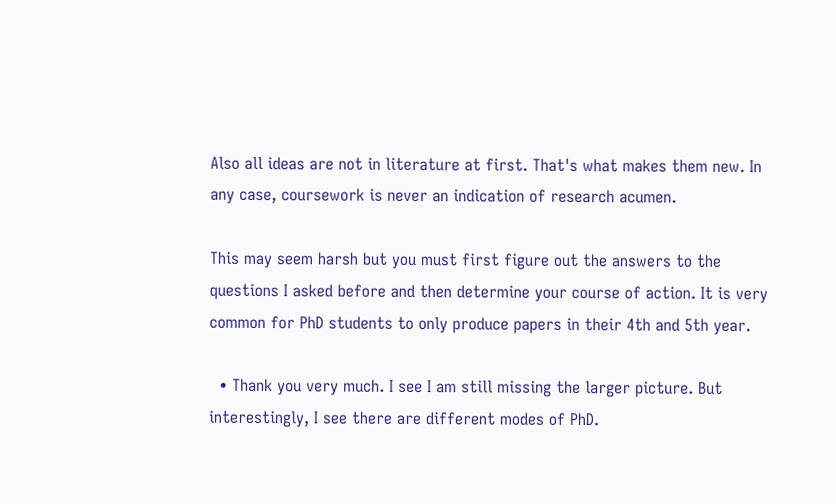Also all ideas are not in literature at first. That's what makes them new. In any case, coursework is never an indication of research acumen.

This may seem harsh but you must first figure out the answers to the questions I asked before and then determine your course of action. It is very common for PhD students to only produce papers in their 4th and 5th year.

  • Thank you very much. I see I am still missing the larger picture. But interestingly, I see there are different modes of PhD.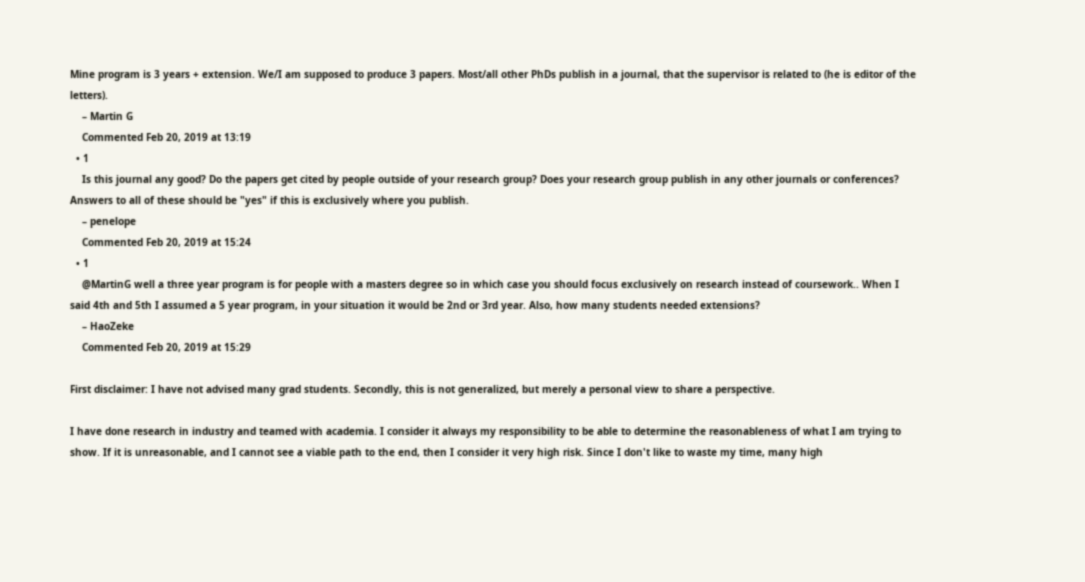Mine program is 3 years + extension. We/I am supposed to produce 3 papers. Most/all other PhDs publish in a journal, that the supervisor is related to (he is editor of the letters).
    – Martin G
    Commented Feb 20, 2019 at 13:19
  • 1
    Is this journal any good? Do the papers get cited by people outside of your research group? Does your research group publish in any other journals or conferences? Answers to all of these should be "yes" if this is exclusively where you publish.
    – penelope
    Commented Feb 20, 2019 at 15:24
  • 1
    @MartinG well a three year program is for people with a masters degree so in which case you should focus exclusively on research instead of coursework.. When I said 4th and 5th I assumed a 5 year program, in your situation it would be 2nd or 3rd year. Also, how many students needed extensions?
    – HaoZeke
    Commented Feb 20, 2019 at 15:29

First disclaimer: I have not advised many grad students. Secondly, this is not generalized, but merely a personal view to share a perspective.

I have done research in industry and teamed with academia. I consider it always my responsibility to be able to determine the reasonableness of what I am trying to show. If it is unreasonable, and I cannot see a viable path to the end, then I consider it very high risk. Since I don't like to waste my time, many high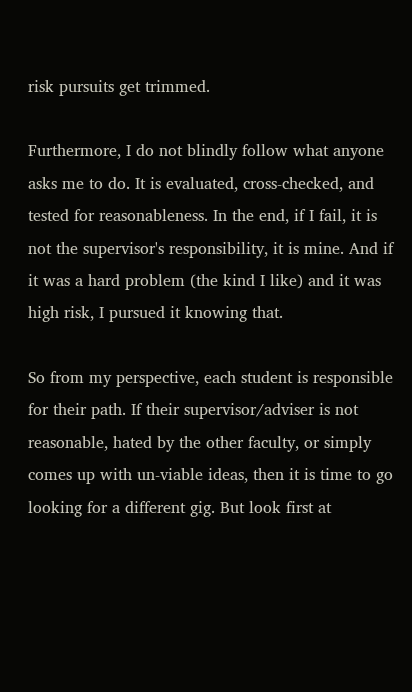risk pursuits get trimmed.

Furthermore, I do not blindly follow what anyone asks me to do. It is evaluated, cross-checked, and tested for reasonableness. In the end, if I fail, it is not the supervisor's responsibility, it is mine. And if it was a hard problem (the kind I like) and it was high risk, I pursued it knowing that.

So from my perspective, each student is responsible for their path. If their supervisor/adviser is not reasonable, hated by the other faculty, or simply comes up with un-viable ideas, then it is time to go looking for a different gig. But look first at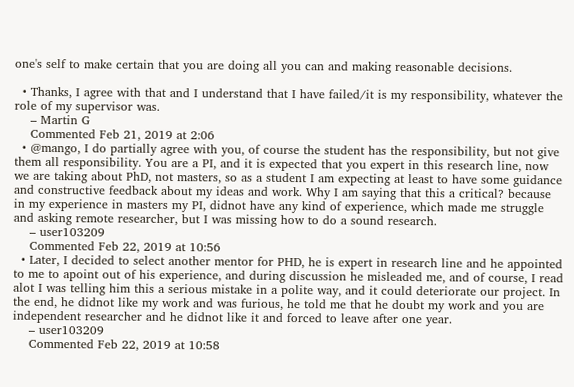one's self to make certain that you are doing all you can and making reasonable decisions.

  • Thanks, I agree with that and I understand that I have failed/it is my responsibility, whatever the role of my supervisor was.
    – Martin G
    Commented Feb 21, 2019 at 2:06
  • @mango, I do partially agree with you, of course the student has the responsibility, but not give them all responsibility. You are a PI, and it is expected that you expert in this research line, now we are taking about PhD, not masters, so as a student I am expecting at least to have some guidance and constructive feedback about my ideas and work. Why I am saying that this a critical? because in my experience in masters my PI, didnot have any kind of experience, which made me struggle and asking remote researcher, but I was missing how to do a sound research.
    – user103209
    Commented Feb 22, 2019 at 10:56
  • Later, I decided to select another mentor for PHD, he is expert in research line and he appointed to me to apoint out of his experience, and during discussion he misleaded me, and of course, I read alot I was telling him this a serious mistake in a polite way, and it could deteriorate our project. In the end, he didnot like my work and was furious, he told me that he doubt my work and you are independent researcher and he didnot like it and forced to leave after one year.
    – user103209
    Commented Feb 22, 2019 at 10:58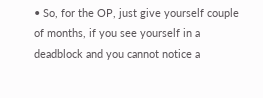• So, for the OP, just give yourself couple of months, if you see yourself in a deadblock and you cannot notice a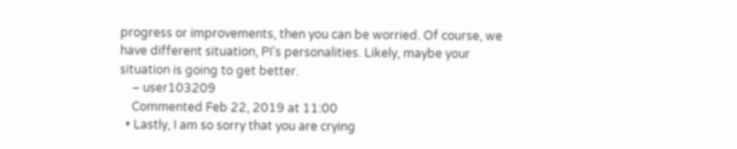progress or improvements, then you can be worried. Of course, we have different situation, PI's personalities. Likely, maybe your situation is going to get better.
    – user103209
    Commented Feb 22, 2019 at 11:00
  • Lastly, I am so sorry that you are crying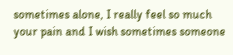sometimes alone, I really feel so much your pain and I wish sometimes someone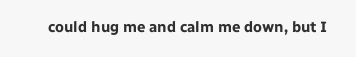could hug me and calm me down, but I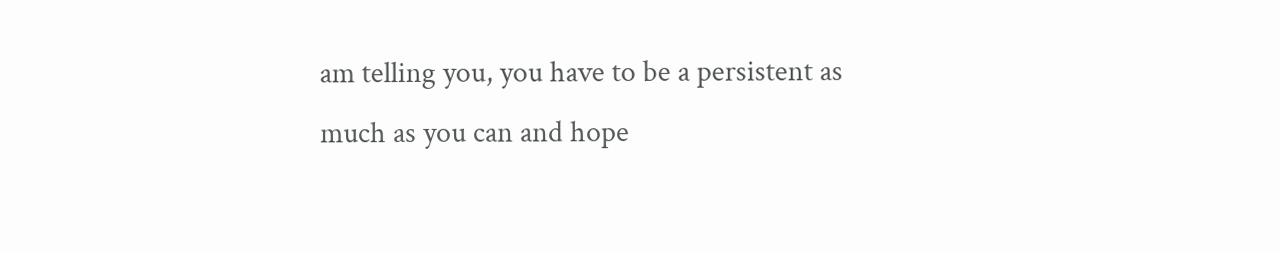am telling you, you have to be a persistent as much as you can and hope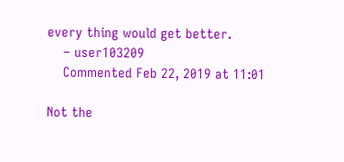every thing would get better.
    – user103209
    Commented Feb 22, 2019 at 11:01

Not the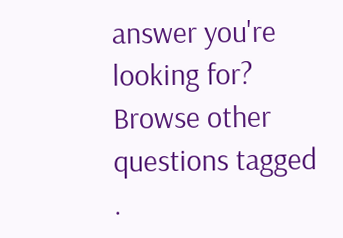answer you're looking for? Browse other questions tagged .